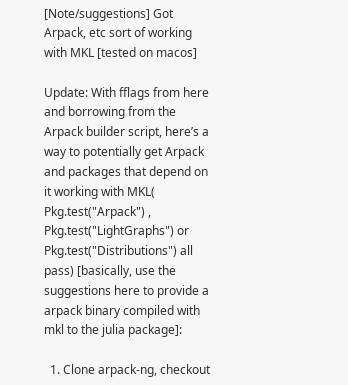[Note/suggestions] Got Arpack, etc sort of working with MKL [tested on macos]

Update: With fflags from here and borrowing from the Arpack builder script, here’s a way to potentially get Arpack and packages that depend on it working with MKL( Pkg.test("Arpack") , Pkg.test("LightGraphs") or Pkg.test("Distributions") all pass) [basically, use the suggestions here to provide a arpack binary compiled with mkl to the julia package]:

  1. Clone arpack-ng, checkout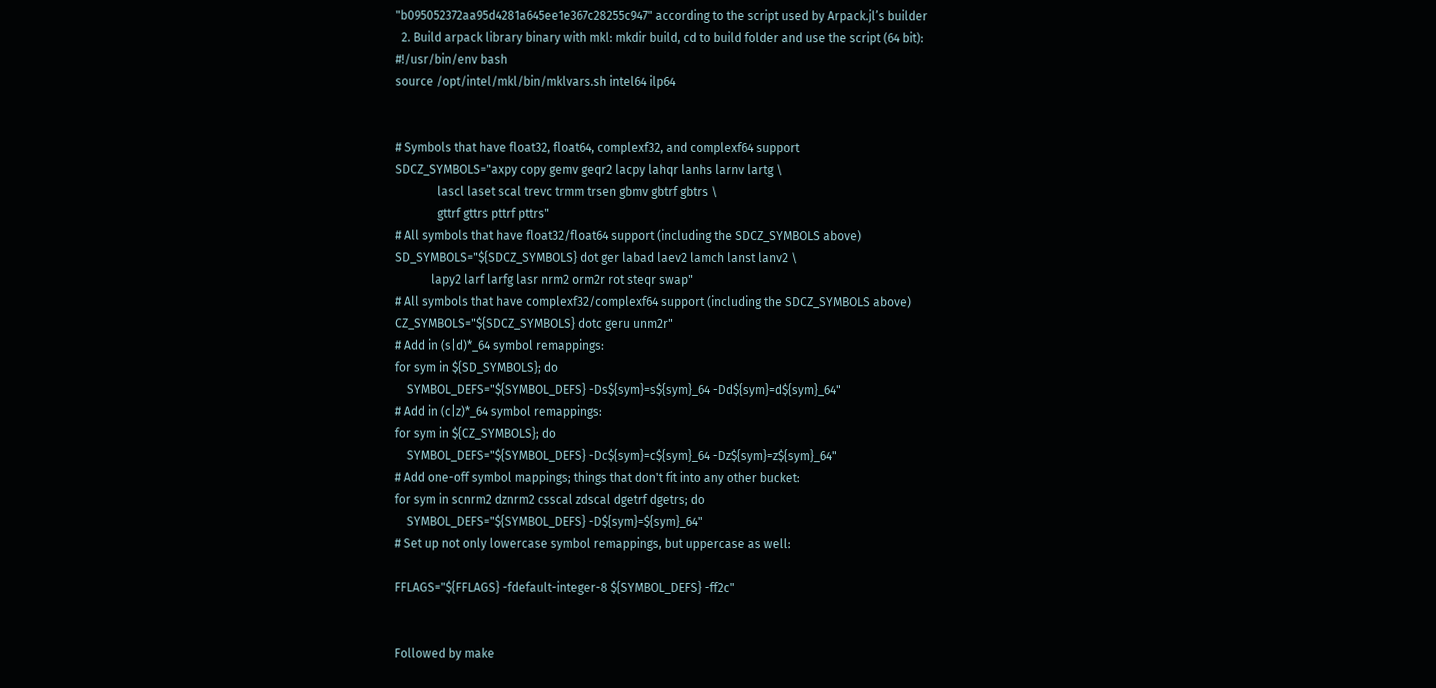"b095052372aa95d4281a645ee1e367c28255c947" according to the script used by Arpack.jl’s builder
  2. Build arpack library binary with mkl: mkdir build, cd to build folder and use the script (64 bit):
#!/usr/bin/env bash
source /opt/intel/mkl/bin/mklvars.sh intel64 ilp64


# Symbols that have float32, float64, complexf32, and complexf64 support
SDCZ_SYMBOLS="axpy copy gemv geqr2 lacpy lahqr lanhs larnv lartg \
              lascl laset scal trevc trmm trsen gbmv gbtrf gbtrs \
              gttrf gttrs pttrf pttrs"
# All symbols that have float32/float64 support (including the SDCZ_SYMBOLS above)
SD_SYMBOLS="${SDCZ_SYMBOLS} dot ger labad laev2 lamch lanst lanv2 \
            lapy2 larf larfg lasr nrm2 orm2r rot steqr swap"
# All symbols that have complexf32/complexf64 support (including the SDCZ_SYMBOLS above)
CZ_SYMBOLS="${SDCZ_SYMBOLS} dotc geru unm2r"
# Add in (s|d)*_64 symbol remappings:
for sym in ${SD_SYMBOLS}; do
    SYMBOL_DEFS="${SYMBOL_DEFS} -Ds${sym}=s${sym}_64 -Dd${sym}=d${sym}_64"
# Add in (c|z)*_64 symbol remappings:
for sym in ${CZ_SYMBOLS}; do
    SYMBOL_DEFS="${SYMBOL_DEFS} -Dc${sym}=c${sym}_64 -Dz${sym}=z${sym}_64"
# Add one-off symbol mappings; things that don't fit into any other bucket:
for sym in scnrm2 dznrm2 csscal zdscal dgetrf dgetrs; do
    SYMBOL_DEFS="${SYMBOL_DEFS} -D${sym}=${sym}_64"
# Set up not only lowercase symbol remappings, but uppercase as well:

FFLAGS="${FFLAGS} -fdefault-integer-8 ${SYMBOL_DEFS} -ff2c"


Followed by make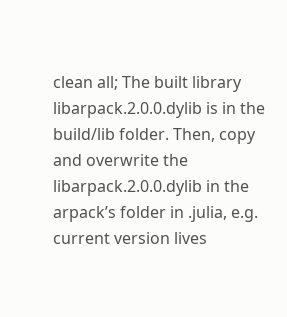clean all; The built library libarpack.2.0.0.dylib is in the build/lib folder. Then, copy and overwrite the libarpack.2.0.0.dylib in the arpack’s folder in .julia, e.g. current version lives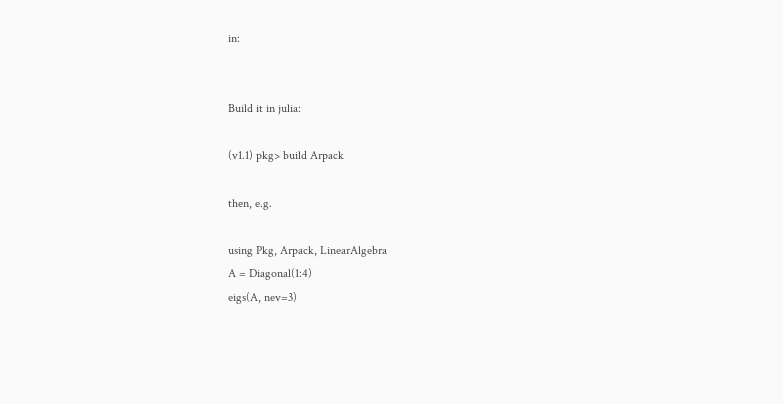in:


Build it in julia:

(v1.1) pkg> build Arpack

then, e.g.

using Pkg, Arpack, LinearAlgebra
A = Diagonal(1:4)
eigs(A, nev=3)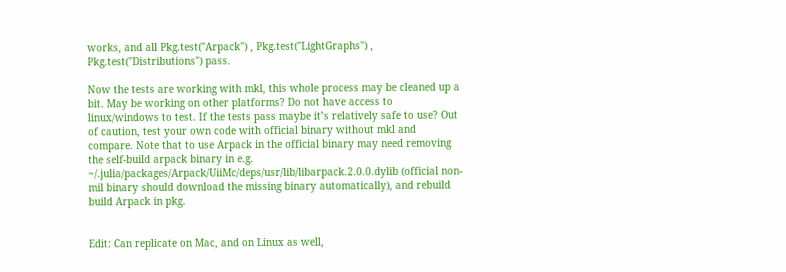works, and all Pkg.test("Arpack") , Pkg.test("LightGraphs") , Pkg.test("Distributions") pass.

Now the tests are working with mkl, this whole process may be cleaned up a bit. May be working on other platforms? Do not have access to linux/windows to test. If the tests pass maybe it’s relatively safe to use? Out of caution, test your own code with official binary without mkl and compare. Note that to use Arpack in the official binary may need removing the self-build arpack binary in e.g. ~/.julia/packages/Arpack/UiiMc/deps/usr/lib/libarpack.2.0.0.dylib (official non-mil binary should download the missing binary automatically), and rebuild build Arpack in pkg.


Edit: Can replicate on Mac, and on Linux as well,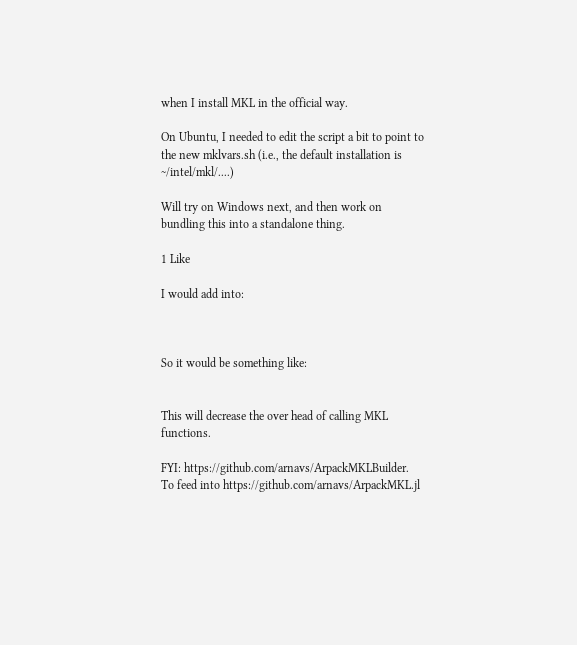when I install MKL in the official way.

On Ubuntu, I needed to edit the script a bit to point to the new mklvars.sh (i.e., the default installation is ~/intel/mkl/....)

Will try on Windows next, and then work on bundling this into a standalone thing.

1 Like

I would add into:



So it would be something like:


This will decrease the over head of calling MKL functions.

FYI: https://github.com/arnavs/ArpackMKLBuilder. To feed into https://github.com/arnavs/ArpackMKL.jl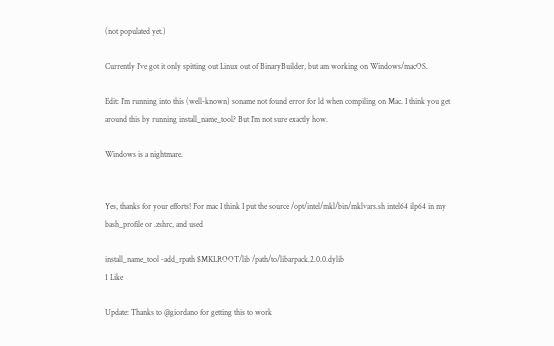(not populated yet.)

Currently I’ve got it only spitting out Linux out of BinaryBuilder, but am working on Windows/macOS.

Edit: I’m running into this (well-known) soname not found error for ld when compiling on Mac. I think you get around this by running install_name_tool? But I’m not sure exactly how.

Windows is a nightmare.


Yes, thanks for your efforts! For mac I think I put the source /opt/intel/mkl/bin/mklvars.sh intel64 ilp64 in my bash_profile or .zshrc, and used

install_name_tool -add_rpath $MKLROOT/lib /path/to/libarpack.2.0.0.dylib
1 Like

Update: Thanks to @giordano for getting this to work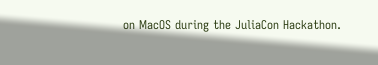on MacOS during the JuliaCon Hackathon.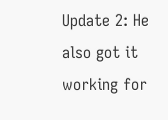Update 2: He also got it working for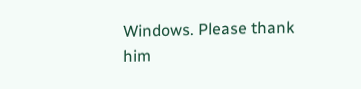Windows. Please thank him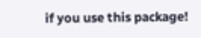if you use this package!